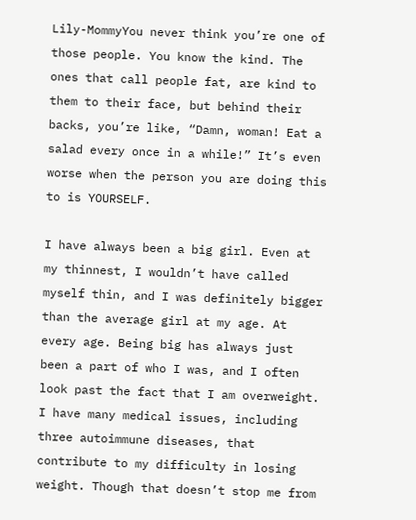Lily-MommyYou never think you’re one of those people. You know the kind. The ones that call people fat, are kind to them to their face, but behind their backs, you’re like, “Damn, woman! Eat a salad every once in a while!” It’s even worse when the person you are doing this to is YOURSELF.

I have always been a big girl. Even at my thinnest, I wouldn’t have called myself thin, and I was definitely bigger than the average girl at my age. At every age. Being big has always just been a part of who I was, and I often look past the fact that I am overweight. I have many medical issues, including three autoimmune diseases, that contribute to my difficulty in losing weight. Though that doesn’t stop me from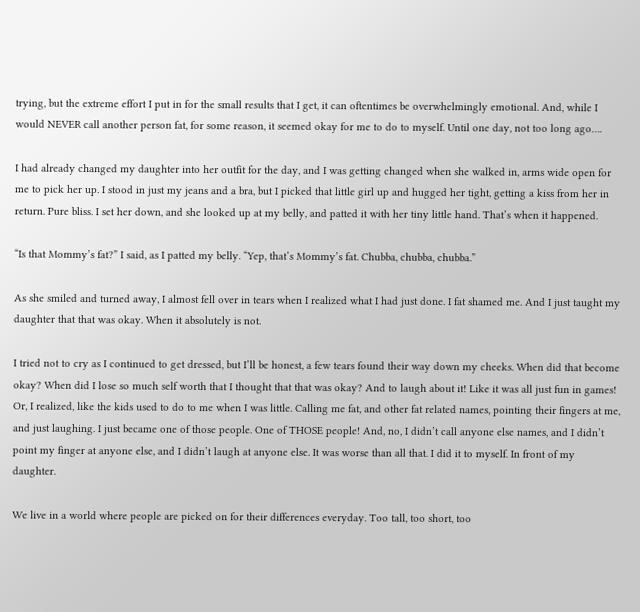trying, but the extreme effort I put in for the small results that I get, it can oftentimes be overwhelmingly emotional. And, while I would NEVER call another person fat, for some reason, it seemed okay for me to do to myself. Until one day, not too long ago….

I had already changed my daughter into her outfit for the day, and I was getting changed when she walked in, arms wide open for me to pick her up. I stood in just my jeans and a bra, but I picked that little girl up and hugged her tight, getting a kiss from her in return. Pure bliss. I set her down, and she looked up at my belly, and patted it with her tiny little hand. That’s when it happened.

“Is that Mommy’s fat?” I said, as I patted my belly. “Yep, that’s Mommy’s fat. Chubba, chubba, chubba.”

As she smiled and turned away, I almost fell over in tears when I realized what I had just done. I fat shamed me. And I just taught my daughter that that was okay. When it absolutely is not.

I tried not to cry as I continued to get dressed, but I’ll be honest, a few tears found their way down my cheeks. When did that become okay? When did I lose so much self worth that I thought that that was okay? And to laugh about it! Like it was all just fun in games! Or, I realized, like the kids used to do to me when I was little. Calling me fat, and other fat related names, pointing their fingers at me, and just laughing. I just became one of those people. One of THOSE people! And, no, I didn’t call anyone else names, and I didn’t point my finger at anyone else, and I didn’t laugh at anyone else. It was worse than all that. I did it to myself. In front of my daughter.

We live in a world where people are picked on for their differences everyday. Too tall, too short, too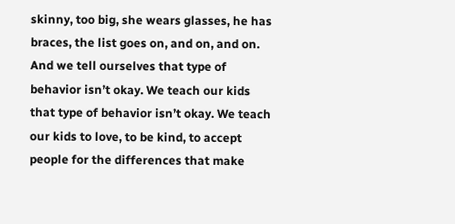skinny, too big, she wears glasses, he has braces, the list goes on, and on, and on. And we tell ourselves that type of behavior isn’t okay. We teach our kids that type of behavior isn’t okay. We teach our kids to love, to be kind, to accept people for the differences that make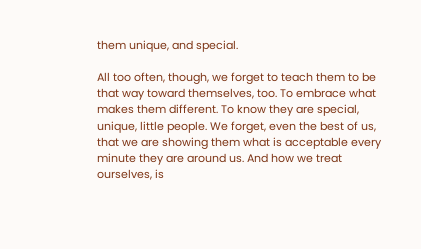them unique, and special.

All too often, though, we forget to teach them to be that way toward themselves, too. To embrace what makes them different. To know they are special, unique, little people. We forget, even the best of us, that we are showing them what is acceptable every minute they are around us. And how we treat ourselves, is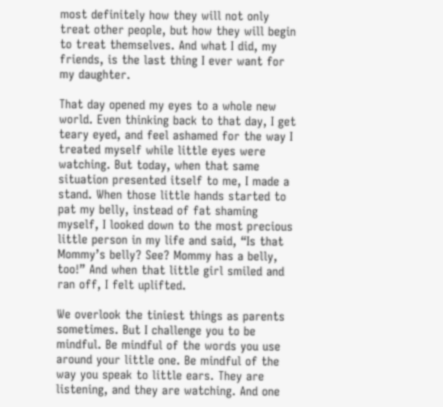most definitely how they will not only treat other people, but how they will begin to treat themselves. And what I did, my friends, is the last thing I ever want for my daughter.

That day opened my eyes to a whole new world. Even thinking back to that day, I get teary eyed, and feel ashamed for the way I treated myself while little eyes were watching. But today, when that same situation presented itself to me, I made a stand. When those little hands started to pat my belly, instead of fat shaming myself, I looked down to the most precious little person in my life and said, “Is that Mommy’s belly? See? Mommy has a belly, too!” And when that little girl smiled and ran off, I felt uplifted.

We overlook the tiniest things as parents sometimes. But I challenge you to be mindful. Be mindful of the words you use around your little one. Be mindful of the way you speak to little ears. They are listening, and they are watching. And one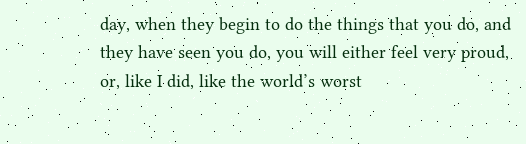day, when they begin to do the things that you do, and they have seen you do, you will either feel very proud, or, like I did, like the world’s worst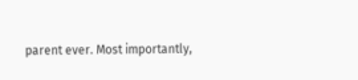parent ever. Most importantly,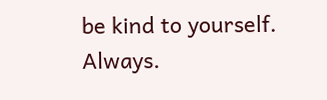be kind to yourself. Always.